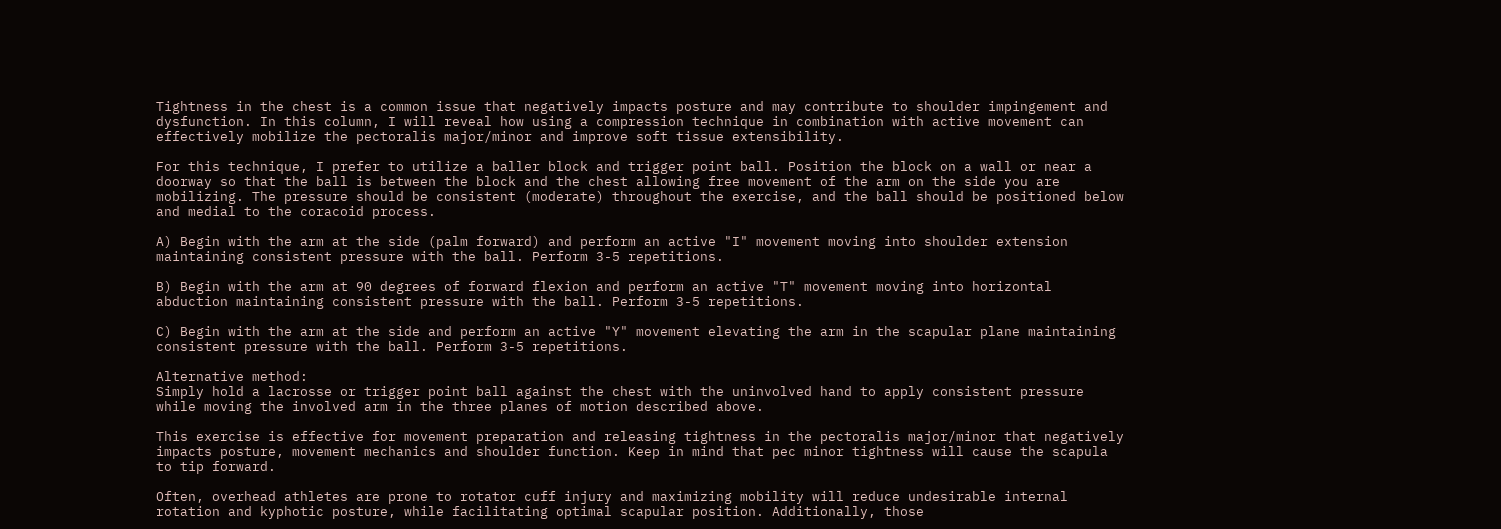Tightness in the chest is a common issue that negatively impacts posture and may contribute to shoulder impingement and dysfunction. In this column, I will reveal how using a compression technique in combination with active movement can effectively mobilize the pectoralis major/minor and improve soft tissue extensibility.

For this technique, I prefer to utilize a baller block and trigger point ball. Position the block on a wall or near a doorway so that the ball is between the block and the chest allowing free movement of the arm on the side you are mobilizing. The pressure should be consistent (moderate) throughout the exercise, and the ball should be positioned below and medial to the coracoid process.

A) Begin with the arm at the side (palm forward) and perform an active "I" movement moving into shoulder extension maintaining consistent pressure with the ball. Perform 3-5 repetitions.

B) Begin with the arm at 90 degrees of forward flexion and perform an active "T" movement moving into horizontal abduction maintaining consistent pressure with the ball. Perform 3-5 repetitions.

C) Begin with the arm at the side and perform an active "Y" movement elevating the arm in the scapular plane maintaining consistent pressure with the ball. Perform 3-5 repetitions.

Alternative method:
Simply hold a lacrosse or trigger point ball against the chest with the uninvolved hand to apply consistent pressure while moving the involved arm in the three planes of motion described above.

This exercise is effective for movement preparation and releasing tightness in the pectoralis major/minor that negatively impacts posture, movement mechanics and shoulder function. Keep in mind that pec minor tightness will cause the scapula to tip forward.

Often, overhead athletes are prone to rotator cuff injury and maximizing mobility will reduce undesirable internal rotation and kyphotic posture, while facilitating optimal scapular position. Additionally, those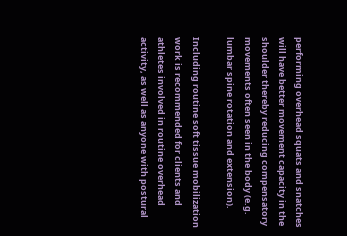performing overhead squats and snatches will have better movement capacity in the shoulder thereby reducing compensatory movements often seen in the body (e.g. lumbar spine rotation and extension).

Including routine soft tissue mobilization work is recommended for clients and athletes involved in routine overhead activity, as well as anyone with postural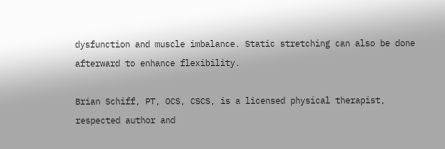dysfunction and muscle imbalance. Static stretching can also be done afterward to enhance flexibility.

Brian Schiff, PT, OCS, CSCS, is a licensed physical therapist, respected author and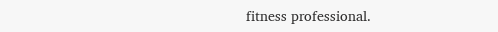fitness professional.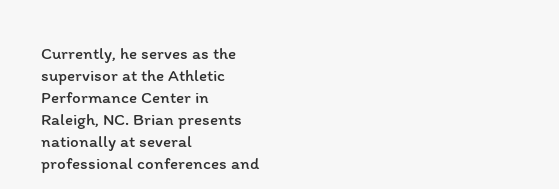Currently, he serves as the supervisor at the Athletic Performance Center in Raleigh, NC. Brian presents nationally at several professional conferences and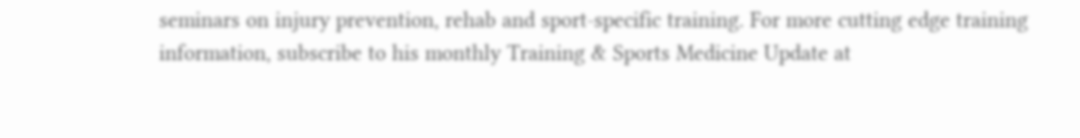seminars on injury prevention, rehab and sport-specific training. For more cutting edge training information, subscribe to his monthly Training & Sports Medicine Update at